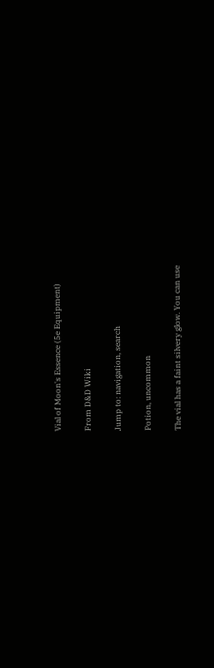Vial of Moon's Essence (5e Equipment)

From D&D Wiki

Jump to: navigation, search

Potion, uncommon

The vial has a faint silvery glow. You can use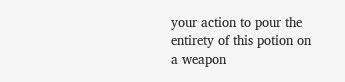your action to pour the entirety of this potion on a weapon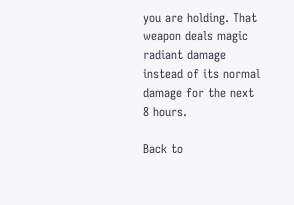you are holding. That weapon deals magic radiant damage instead of its normal damage for the next 8 hours.

Back to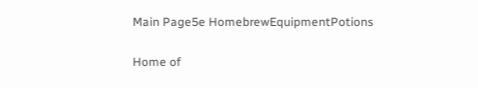Main Page5e HomebrewEquipmentPotions

Home of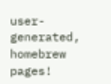user-generated,
homebrew pages!